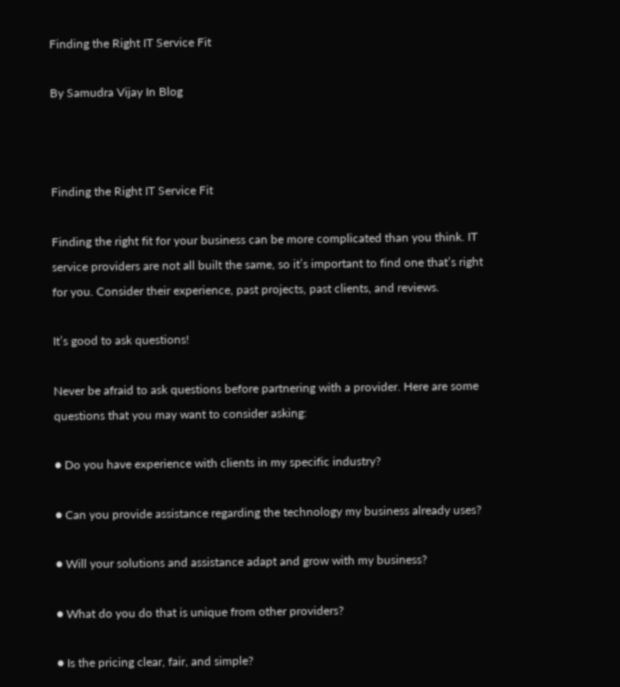Finding the Right IT Service Fit

By Samudra Vijay In Blog



Finding the Right IT Service Fit

Finding the right fit for your business can be more complicated than you think. IT service providers are not all built the same, so it’s important to find one that’s right for you. Consider their experience, past projects, past clients, and reviews.

It’s good to ask questions!

Never be afraid to ask questions before partnering with a provider. Here are some questions that you may want to consider asking:

● Do you have experience with clients in my specific industry?

● Can you provide assistance regarding the technology my business already uses?

● Will your solutions and assistance adapt and grow with my business?

● What do you do that is unique from other providers?

● Is the pricing clear, fair, and simple?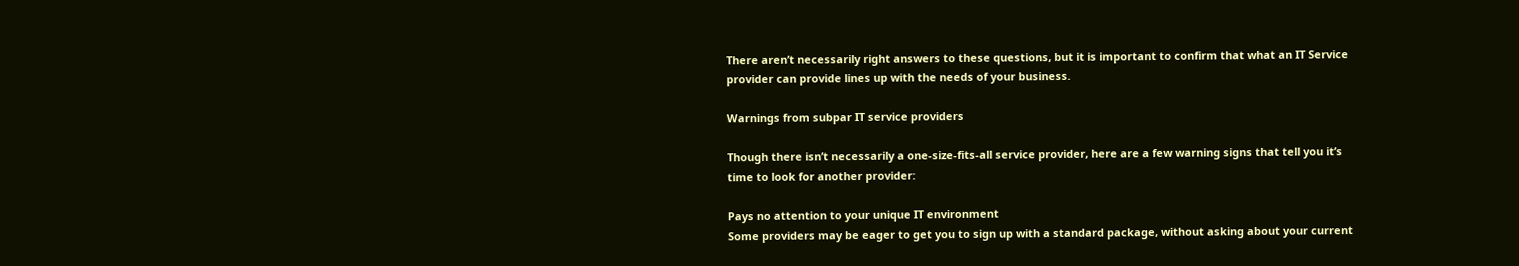There aren’t necessarily right answers to these questions, but it is important to confirm that what an IT Service provider can provide lines up with the needs of your business.

Warnings from subpar IT service providers

Though there isn’t necessarily a one-size-fits-all service provider, here are a few warning signs that tell you it’s time to look for another provider:

Pays no attention to your unique IT environment
Some providers may be eager to get you to sign up with a standard package, without asking about your current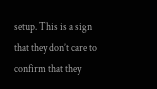setup. This is a sign that they don’t care to confirm that they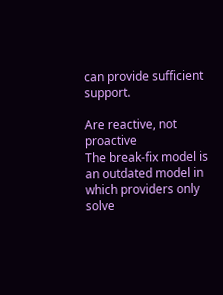can provide sufficient support.

Are reactive, not proactive
The break-fix model is an outdated model in which providers only solve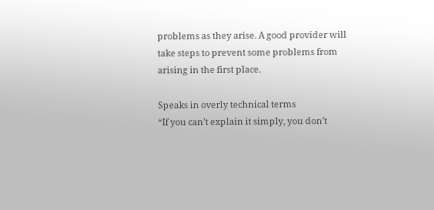problems as they arise. A good provider will take steps to prevent some problems from arising in the first place.

Speaks in overly technical terms
“If you can’t explain it simply, you don’t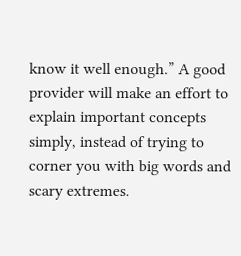know it well enough.” A good provider will make an effort to explain important concepts simply, instead of trying to corner you with big words and scary extremes.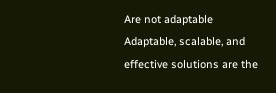Are not adaptable
Adaptable, scalable, and effective solutions are the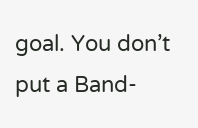goal. You don’t put a Band-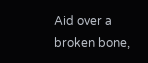Aid over a broken bone,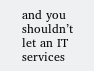and you shouldn’t let an IT services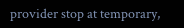provider stop at temporary,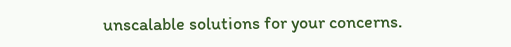unscalable solutions for your concerns.